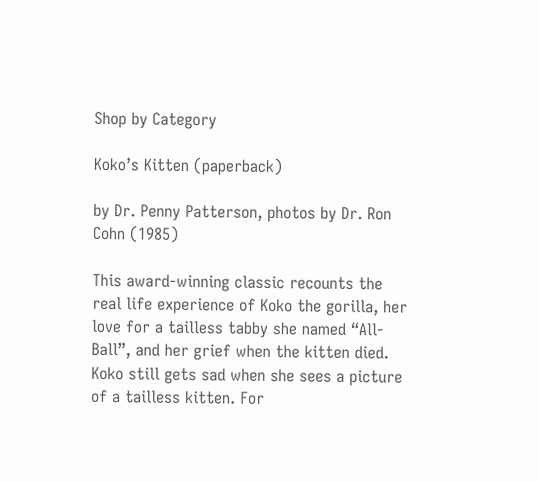Shop by Category

Koko’s Kitten (paperback)

by Dr. Penny Patterson, photos by Dr. Ron Cohn (1985)

This award-winning classic recounts the real life experience of Koko the gorilla, her love for a tailless tabby she named “All-Ball”, and her grief when the kitten died. Koko still gets sad when she sees a picture of a tailless kitten. For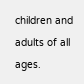children and adults of all ages.